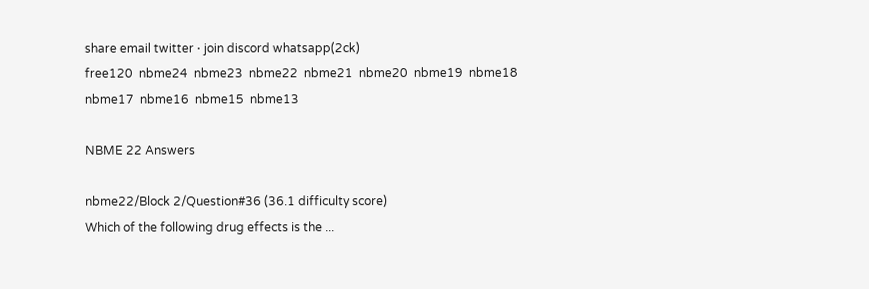share email twitter ⋅ join discord whatsapp(2ck)
free120  nbme24  nbme23  nbme22  nbme21  nbme20  nbme19  nbme18  nbme17  nbme16  nbme15  nbme13

NBME 22 Answers

nbme22/Block 2/Question#36 (36.1 difficulty score)
Which of the following drug effects is the ...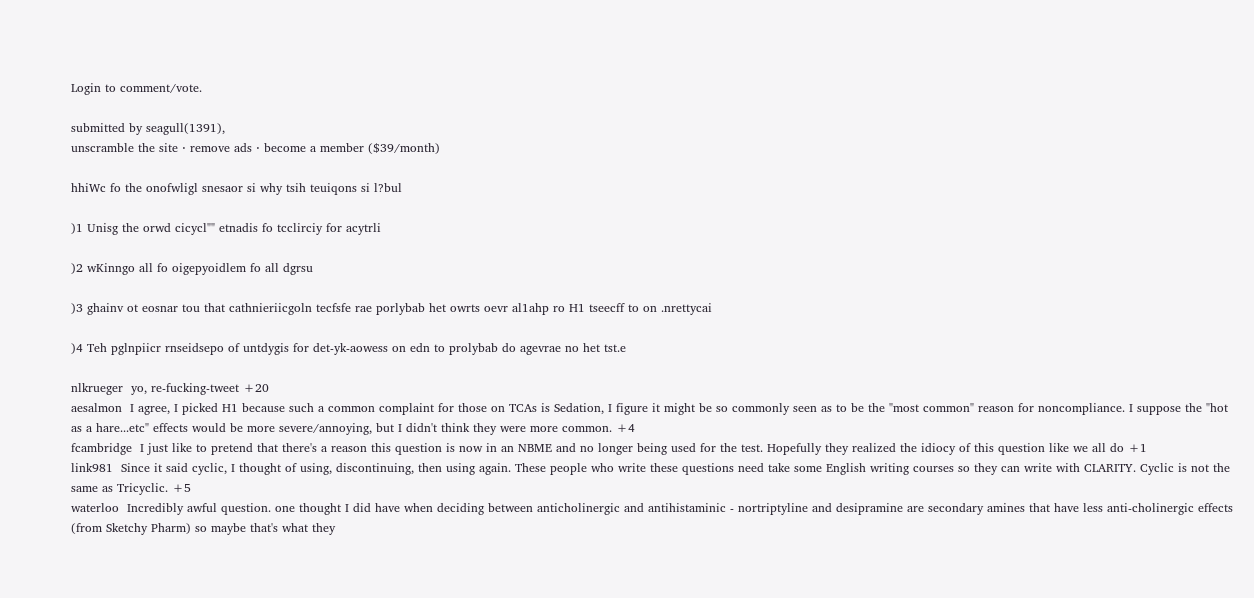Login to comment/vote.

submitted by seagull(1391),
unscramble the site ⋅ remove ads ⋅ become a member ($39/month)

hhiWc fo the onofwligl snesaor si why tsih teuiqons si l?bul

)1 Unisg the orwd cicycl"" etnadis fo tcclirciy for acytrli

)2 wKinngo all fo oigepyoidlem fo all dgrsu

)3 ghainv ot eosnar tou that cathnieriicgoln tecfsfe rae porlybab het owrts oevr al1ahp ro H1 tseecff to on .nrettycai

)4 Teh pglnpiicr rnseidsepo of untdygis for det-yk-aowess on edn to prolybab do agevrae no het tst.e

nlkrueger  yo, re-fucking-tweet +20
aesalmon  I agree, I picked H1 because such a common complaint for those on TCAs is Sedation, I figure it might be so commonly seen as to be the "most common" reason for noncompliance. I suppose the "hot as a hare...etc" effects would be more severe/annoying, but I didn't think they were more common. +4
fcambridge  I just like to pretend that there's a reason this question is now in an NBME and no longer being used for the test. Hopefully they realized the idiocy of this question like we all do +1
link981  Since it said cyclic, I thought of using, discontinuing, then using again. These people who write these questions need take some English writing courses so they can write with CLARITY. Cyclic is not the same as Tricyclic. +5
waterloo  Incredibly awful question. one thought I did have when deciding between anticholinergic and antihistaminic - nortriptyline and desipramine are secondary amines that have less anti-cholinergic effects (from Sketchy Pharm) so maybe that's what they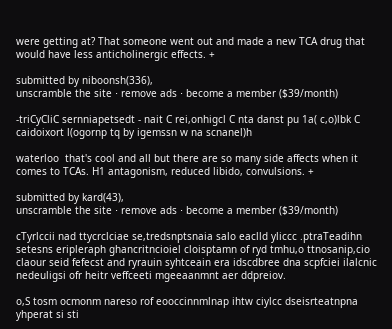were getting at? That someone went out and made a new TCA drug that would have less anticholinergic effects. +

submitted by niboonsh(336),
unscramble the site ⋅ remove ads ⋅ become a member ($39/month)

-triCyCliC sernniapetsedt - nait C rei,onhigcl C nta danst pu 1a( c,o)lbk C caidoixort l(ogornp tq by igemssn w na scnanel)h

waterloo  that's cool and all but there are so many side affects when it comes to TCAs. H1 antagonism, reduced libido, convulsions. +

submitted by kard(43),
unscramble the site ⋅ remove ads ⋅ become a member ($39/month)

cTyrlccii nad ttycrclciae se,tredsnptsnaia salo eaclld yliccc .ptraTeadihn setesns eripleraph ghancritncioiel cloisptamn of ryd tmhu,o ttnosanip,cio claour seid fefecst and ryrauin syhtceain era idscdbree dna scpfciei ilalcnic nedeuligsi ofr heitr veffceeti mgeeaanmnt aer ddpreiov.

o,S tosm ocmonm nareso rof eooccinnmlnap ihtw ciylcc dseisrteatnpna yhperat si sti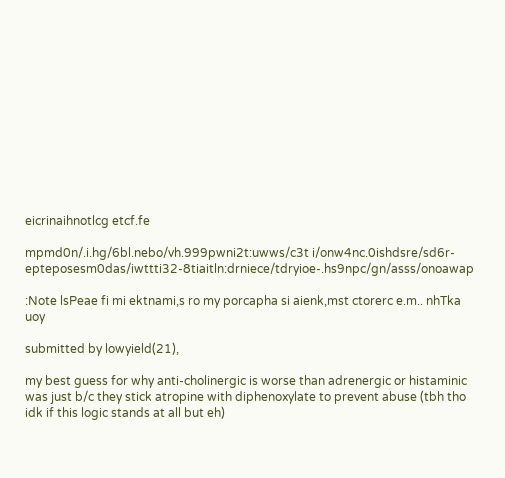eicrinaihnotlcg etcf.fe

mpmd0n/.i.hg/6bl.nebo/vh.999pwni2t:uwws/c3t i/onw4nc.0ishdsre/sd6r-epteposesm0das/iwttti32-8tiaitln:drniece/tdryioe-.hs9npc/gn/asss/onoawap

:Note lsPeae fi mi ektnami,s ro my porcapha si aienk,mst ctorerc e.m.. nhTka uoy

submitted by lowyield(21),

my best guess for why anti-cholinergic is worse than adrenergic or histaminic was just b/c they stick atropine with diphenoxylate to prevent abuse (tbh tho idk if this logic stands at all but eh)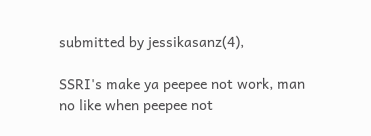submitted by jessikasanz(4),

SSRI's make ya peepee not work, man no like when peepee not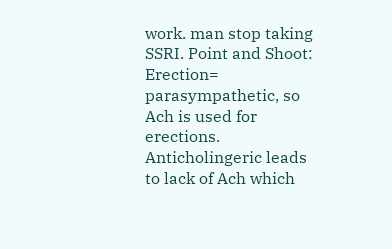work. man stop taking SSRI. Point and Shoot: Erection= parasympathetic, so Ach is used for erections. Anticholingeric leads to lack of Ach which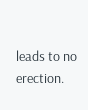leads to no erection.